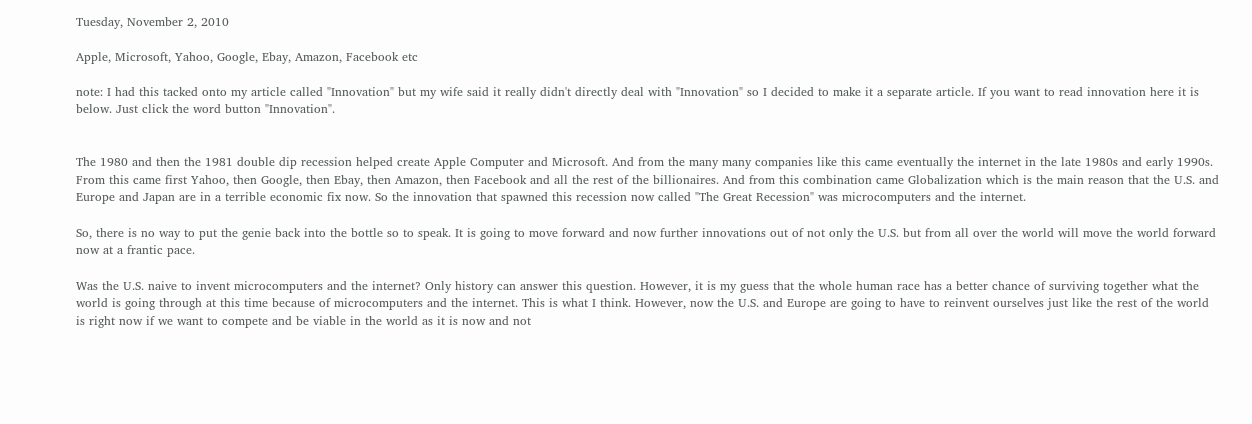Tuesday, November 2, 2010

Apple, Microsoft, Yahoo, Google, Ebay, Amazon, Facebook etc

note: I had this tacked onto my article called "Innovation" but my wife said it really didn't directly deal with "Innovation" so I decided to make it a separate article. If you want to read innovation here it is below. Just click the word button "Innovation".


The 1980 and then the 1981 double dip recession helped create Apple Computer and Microsoft. And from the many many companies like this came eventually the internet in the late 1980s and early 1990s. From this came first Yahoo, then Google, then Ebay, then Amazon, then Facebook and all the rest of the billionaires. And from this combination came Globalization which is the main reason that the U.S. and Europe and Japan are in a terrible economic fix now. So the innovation that spawned this recession now called "The Great Recession" was microcomputers and the internet.

So, there is no way to put the genie back into the bottle so to speak. It is going to move forward and now further innovations out of not only the U.S. but from all over the world will move the world forward now at a frantic pace.

Was the U.S. naive to invent microcomputers and the internet? Only history can answer this question. However, it is my guess that the whole human race has a better chance of surviving together what the world is going through at this time because of microcomputers and the internet. This is what I think. However, now the U.S. and Europe are going to have to reinvent ourselves just like the rest of the world is right now if we want to compete and be viable in the world as it is now and not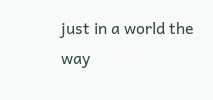just in a world the way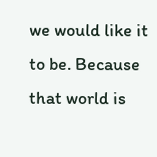we would like it to be. Because that world is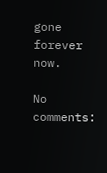gone forever  now.

No comments: